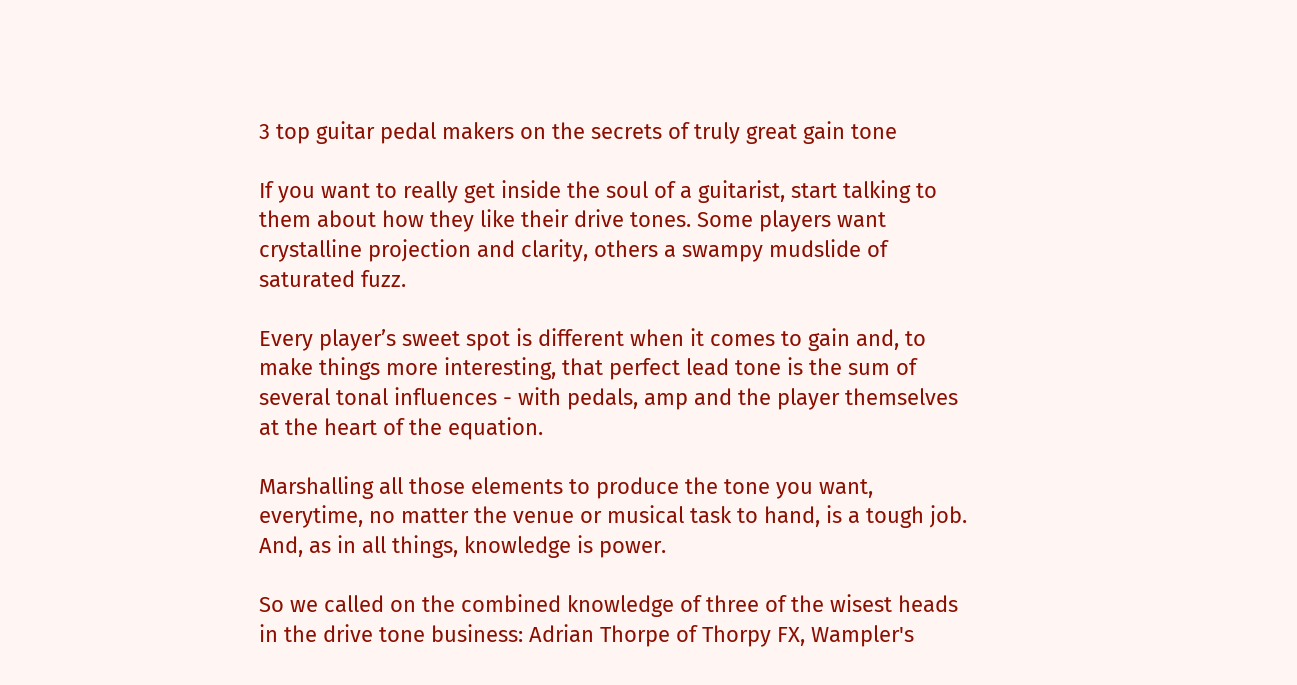3 top guitar pedal makers on the secrets of truly great gain tone

If you want to really get inside the soul of a guitarist, start talking to them about how they like their drive tones. Some players want crystalline projection and clarity, others a swampy mudslide of saturated fuzz.

Every player’s sweet spot is different when it comes to gain and, to make things more interesting, that perfect lead tone is the sum of several tonal influences - with pedals, amp and the player themselves at the heart of the equation.

Marshalling all those elements to produce the tone you want, everytime, no matter the venue or musical task to hand, is a tough job. And, as in all things, knowledge is power.

So we called on the combined knowledge of three of the wisest heads in the drive tone business: Adrian Thorpe of Thorpy FX, Wampler's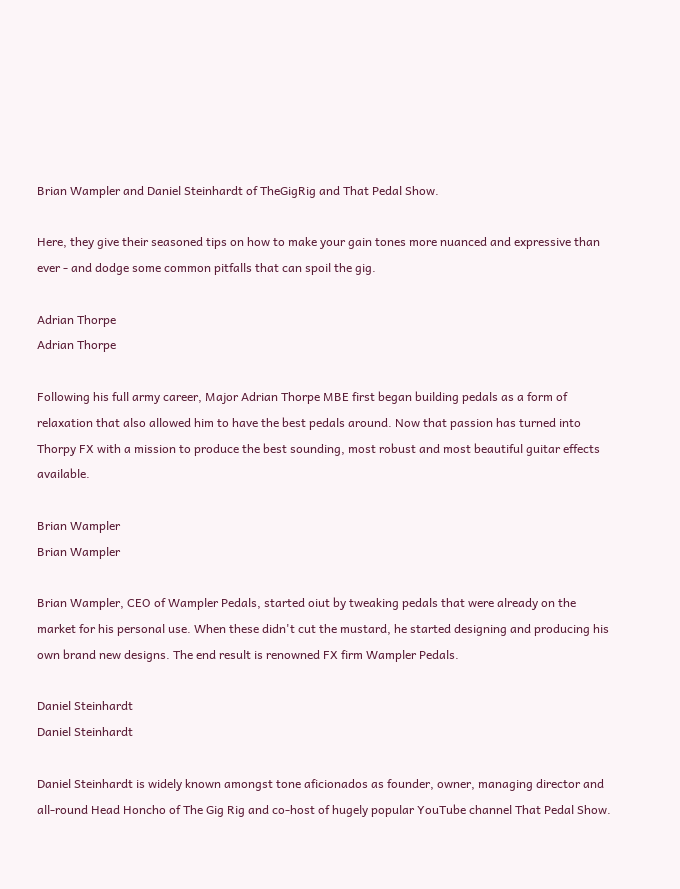Brian Wampler and Daniel Steinhardt of TheGigRig and That Pedal Show.

Here, they give their seasoned tips on how to make your gain tones more nuanced and expressive than ever - and dodge some common pitfalls that can spoil the gig.

Adrian Thorpe
Adrian Thorpe

Following his full army career, Major Adrian Thorpe MBE first began building pedals as a form of relaxation that also allowed him to have the best pedals around. Now that passion has turned into Thorpy FX with a mission to produce the best sounding, most robust and most beautiful guitar effects available.

Brian Wampler
Brian Wampler

Brian Wampler, CEO of Wampler Pedals, started oiut by tweaking pedals that were already on the market for his personal use. When these didn't cut the mustard, he started designing and producing his own brand new designs. The end result is renowned FX firm Wampler Pedals.

Daniel Steinhardt
Daniel Steinhardt

Daniel Steinhardt is widely known amongst tone aficionados as founder, owner, managing director and all-round Head Honcho of The Gig Rig and co-host of hugely popular YouTube channel That Pedal Show.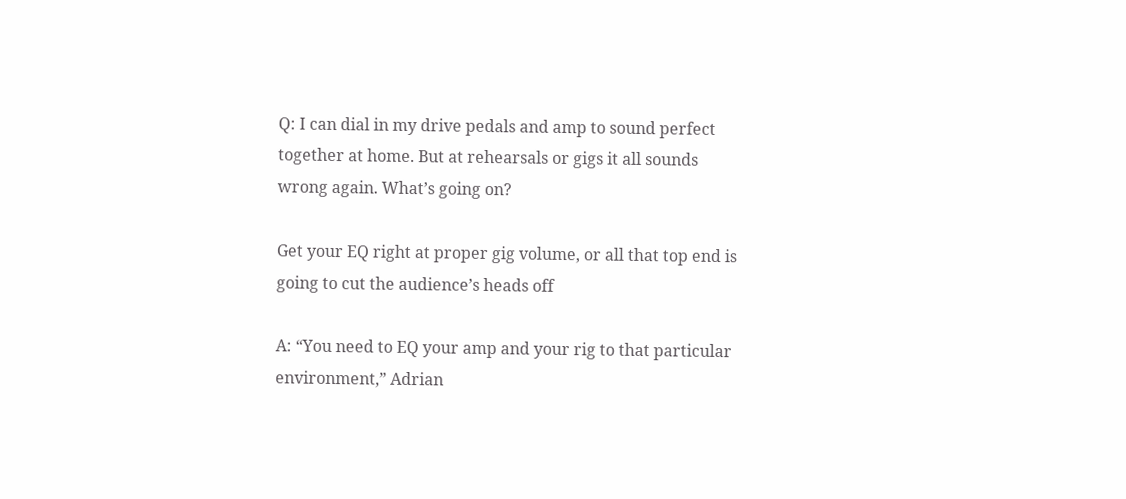Q: I can dial in my drive pedals and amp to sound perfect together at home. But at rehearsals or gigs it all sounds wrong again. What’s going on?

Get your EQ right at proper gig volume, or all that top end is going to cut the audience’s heads off

A: “You need to EQ your amp and your rig to that particular environment,” Adrian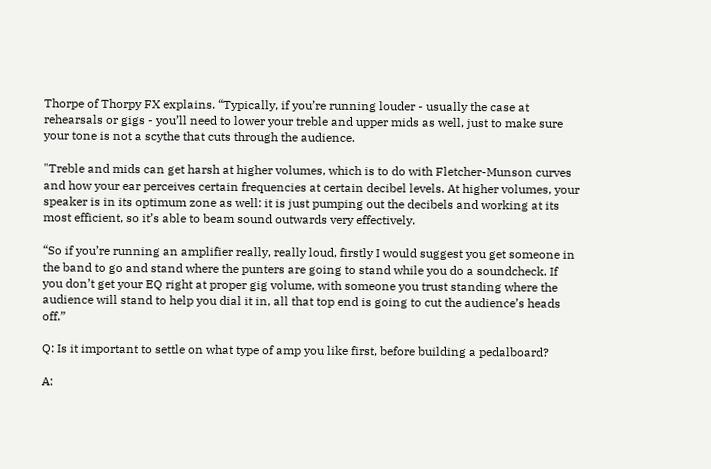Thorpe of Thorpy FX explains. “Typically, if you’re running louder - usually the case at rehearsals or gigs - you’ll need to lower your treble and upper mids as well, just to make sure your tone is not a scythe that cuts through the audience.

"Treble and mids can get harsh at higher volumes, which is to do with Fletcher-Munson curves and how your ear perceives certain frequencies at certain decibel levels. At higher volumes, your speaker is in its optimum zone as well: it is just pumping out the decibels and working at its most efficient, so it’s able to beam sound outwards very effectively.

“So if you’re running an amplifier really, really loud, firstly I would suggest you get someone in the band to go and stand where the punters are going to stand while you do a soundcheck. If you don’t get your EQ right at proper gig volume, with someone you trust standing where the audience will stand to help you dial it in, all that top end is going to cut the audience’s heads off.”

Q: Is it important to settle on what type of amp you like first, before building a pedalboard?

A: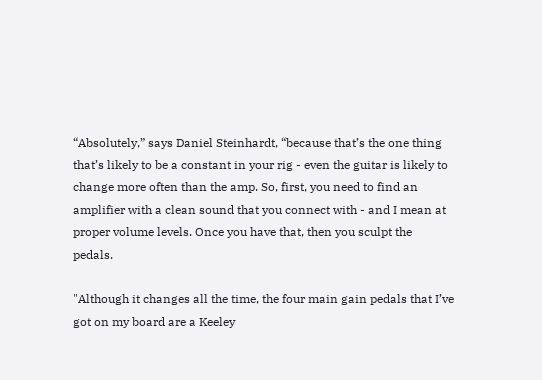“Absolutely,” says Daniel Steinhardt, “because that’s the one thing that’s likely to be a constant in your rig - even the guitar is likely to change more often than the amp. So, first, you need to find an amplifier with a clean sound that you connect with - and I mean at proper volume levels. Once you have that, then you sculpt the pedals.

"Although it changes all the time, the four main gain pedals that I’ve got on my board are a Keeley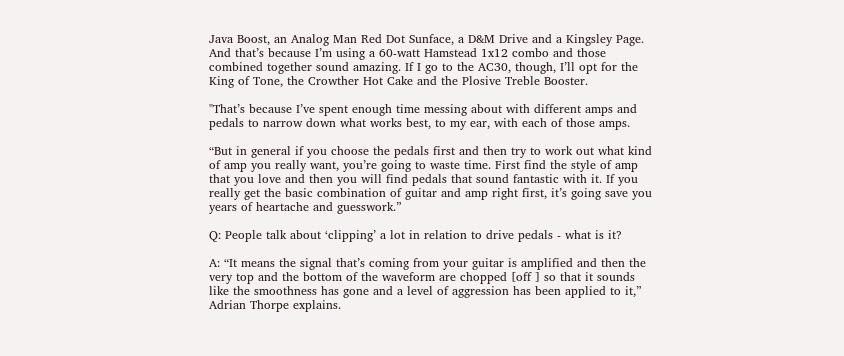Java Boost, an Analog Man Red Dot Sunface, a D&M Drive and a Kingsley Page. And that’s because I’m using a 60-watt Hamstead 1x12 combo and those combined together sound amazing. If I go to the AC30, though, I’ll opt for the King of Tone, the Crowther Hot Cake and the Plosive Treble Booster.

"That’s because I’ve spent enough time messing about with different amps and pedals to narrow down what works best, to my ear, with each of those amps.

“But in general if you choose the pedals first and then try to work out what kind of amp you really want, you’re going to waste time. First find the style of amp that you love and then you will find pedals that sound fantastic with it. If you really get the basic combination of guitar and amp right first, it’s going save you years of heartache and guesswork.”

Q: People talk about ‘clipping’ a lot in relation to drive pedals - what is it?

A: “It means the signal that’s coming from your guitar is amplified and then the very top and the bottom of the waveform are chopped [off ] so that it sounds like the smoothness has gone and a level of aggression has been applied to it,” Adrian Thorpe explains.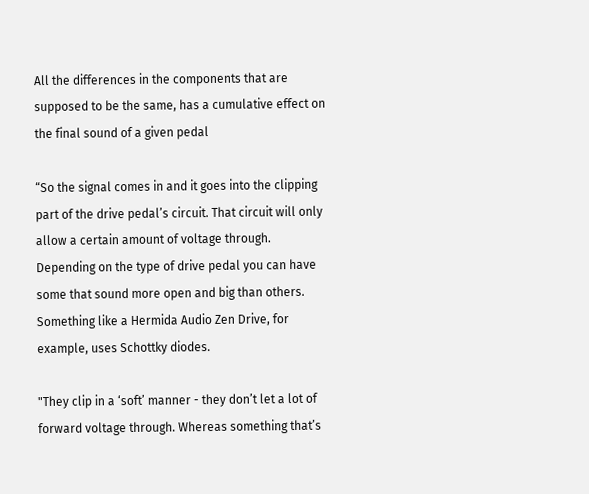All the differences in the components that are supposed to be the same, has a cumulative effect on the final sound of a given pedal

“So the signal comes in and it goes into the clipping part of the drive pedal’s circuit. That circuit will only allow a certain amount of voltage through. Depending on the type of drive pedal you can have some that sound more open and big than others. Something like a Hermida Audio Zen Drive, for example, uses Schottky diodes.

"They clip in a ‘soft’ manner - they don’t let a lot of forward voltage through. Whereas something that’s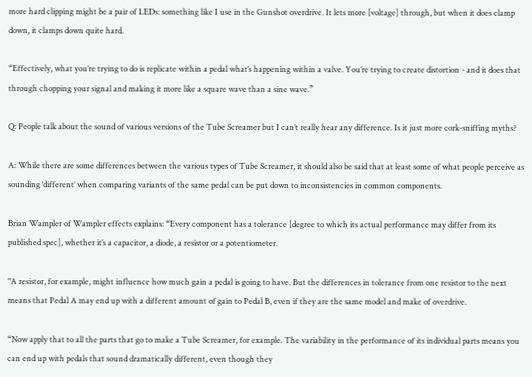more hard clipping might be a pair of LEDs: something like I use in the Gunshot overdrive. It lets more [voltage] through, but when it does clamp down, it clamps down quite hard.

“Effectively, what you’re trying to do is replicate within a pedal what’s happening within a valve. You’re trying to create distortion - and it does that through chopping your signal and making it more like a square wave than a sine wave.”

Q: People talk about the sound of various versions of the Tube Screamer but I can’t really hear any difference. Is it just more cork-sniffing myths?

A: While there are some differences between the various types of Tube Screamer, it should also be said that at least some of what people perceive as sounding ‘different’ when comparing variants of the same pedal can be put down to inconsistencies in common components.

Brian Wampler of Wampler effects explains: “Every component has a tolerance [degree to which its actual performance may differ from its published spec], whether it’s a capacitor, a diode, a resistor or a potentiometer.

"A resistor, for example, might influence how much gain a pedal is going to have. But the differences in tolerance from one resistor to the next means that Pedal A may end up with a different amount of gain to Pedal B, even if they are the same model and make of overdrive.

“Now apply that to all the parts that go to make a Tube Screamer, for example. The variability in the performance of its individual parts means you can end up with pedals that sound dramatically different, even though they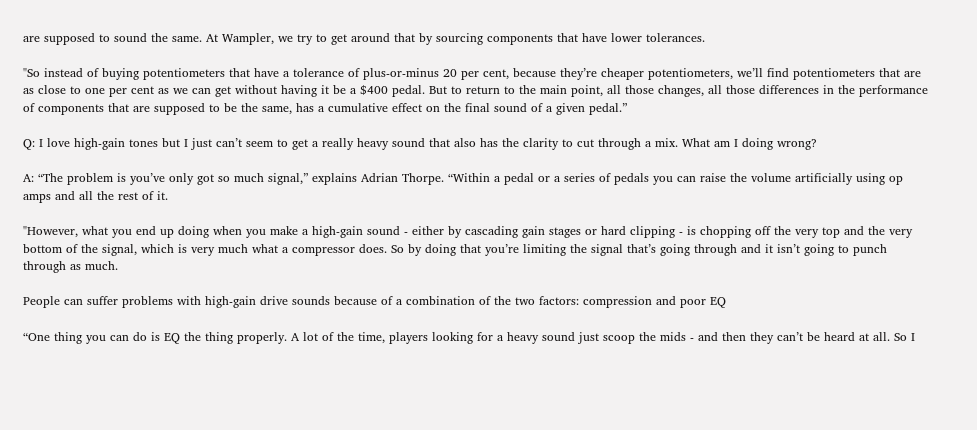are supposed to sound the same. At Wampler, we try to get around that by sourcing components that have lower tolerances.

"So instead of buying potentiometers that have a tolerance of plus-or-minus 20 per cent, because they’re cheaper potentiometers, we’ll find potentiometers that are as close to one per cent as we can get without having it be a $400 pedal. But to return to the main point, all those changes, all those differences in the performance of components that are supposed to be the same, has a cumulative effect on the final sound of a given pedal.”

Q: I love high-gain tones but I just can’t seem to get a really heavy sound that also has the clarity to cut through a mix. What am I doing wrong?

A: “The problem is you’ve only got so much signal,” explains Adrian Thorpe. “Within a pedal or a series of pedals you can raise the volume artificially using op amps and all the rest of it.

"However, what you end up doing when you make a high-gain sound - either by cascading gain stages or hard clipping - is chopping off the very top and the very bottom of the signal, which is very much what a compressor does. So by doing that you’re limiting the signal that’s going through and it isn’t going to punch through as much.

People can suffer problems with high-gain drive sounds because of a combination of the two factors: compression and poor EQ

“One thing you can do is EQ the thing properly. A lot of the time, players looking for a heavy sound just scoop the mids - and then they can’t be heard at all. So I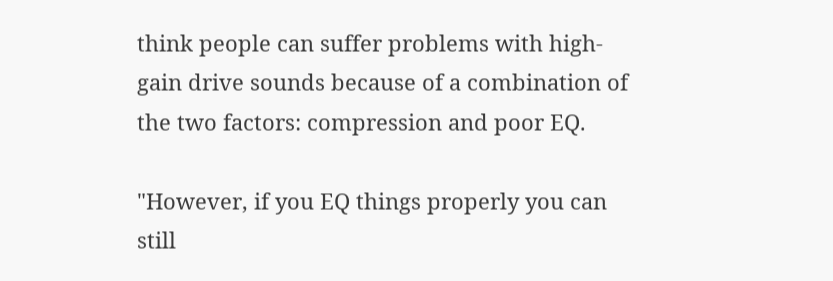think people can suffer problems with high-gain drive sounds because of a combination of the two factors: compression and poor EQ.

"However, if you EQ things properly you can still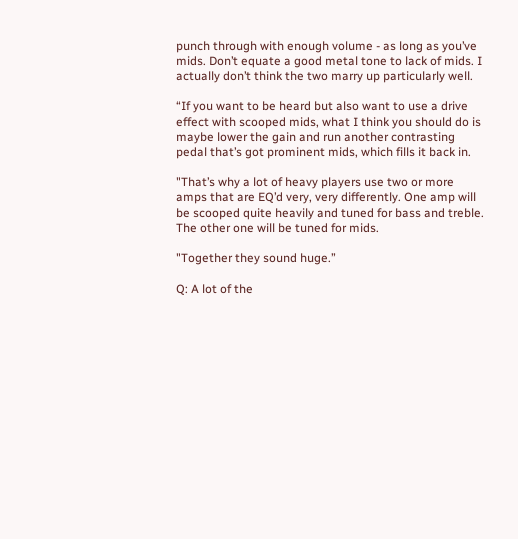punch through with enough volume - as long as you’ve mids. Don’t equate a good metal tone to lack of mids. I actually don’t think the two marry up particularly well.

“If you want to be heard but also want to use a drive effect with scooped mids, what I think you should do is maybe lower the gain and run another contrasting pedal that’s got prominent mids, which fills it back in.

"That’s why a lot of heavy players use two or more amps that are EQ’d very, very differently. One amp will be scooped quite heavily and tuned for bass and treble. The other one will be tuned for mids.

"Together they sound huge.”

Q: A lot of the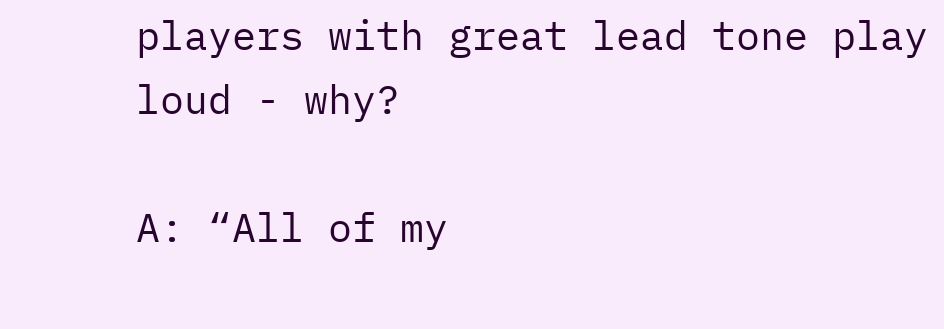players with great lead tone play loud - why?

A: “All of my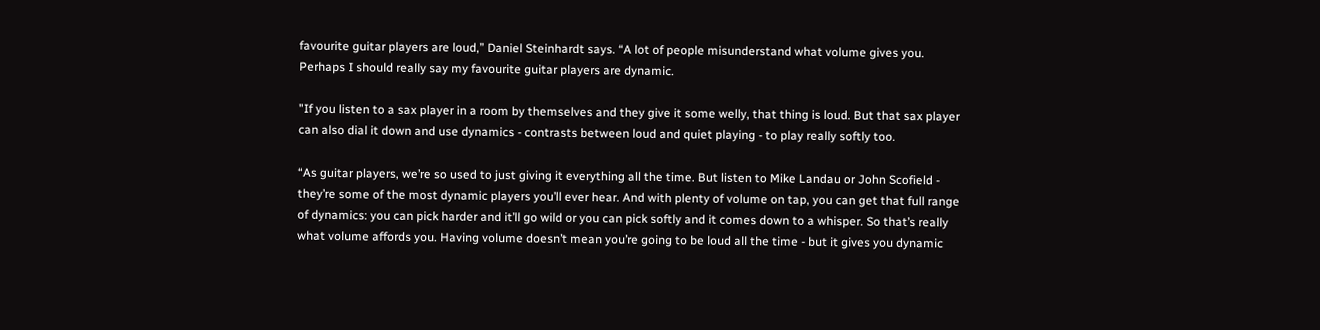favourite guitar players are loud,” Daniel Steinhardt says. “A lot of people misunderstand what volume gives you. Perhaps I should really say my favourite guitar players are dynamic.

"If you listen to a sax player in a room by themselves and they give it some welly, that thing is loud. But that sax player can also dial it down and use dynamics - contrasts between loud and quiet playing - to play really softly too.

“As guitar players, we’re so used to just giving it everything all the time. But listen to Mike Landau or John Scofield - they’re some of the most dynamic players you’ll ever hear. And with plenty of volume on tap, you can get that full range of dynamics: you can pick harder and it’ll go wild or you can pick softly and it comes down to a whisper. So that’s really what volume affords you. Having volume doesn’t mean you’re going to be loud all the time - but it gives you dynamic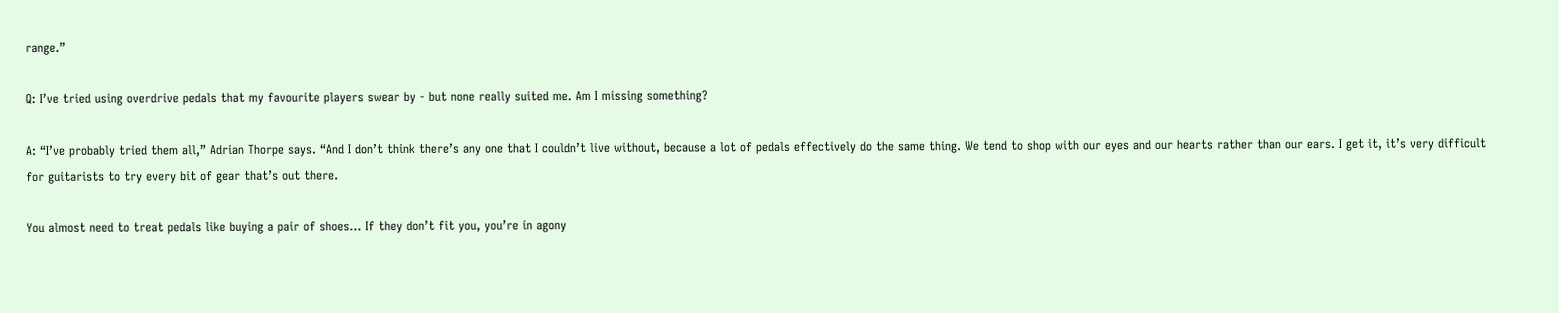range.”

Q: I’ve tried using overdrive pedals that my favourite players swear by - but none really suited me. Am I missing something?

A: “I’ve probably tried them all,” Adrian Thorpe says. “And I don’t think there’s any one that I couldn’t live without, because a lot of pedals effectively do the same thing. We tend to shop with our eyes and our hearts rather than our ears. I get it, it’s very difficult for guitarists to try every bit of gear that’s out there.

You almost need to treat pedals like buying a pair of shoes... If they don’t fit you, you’re in agony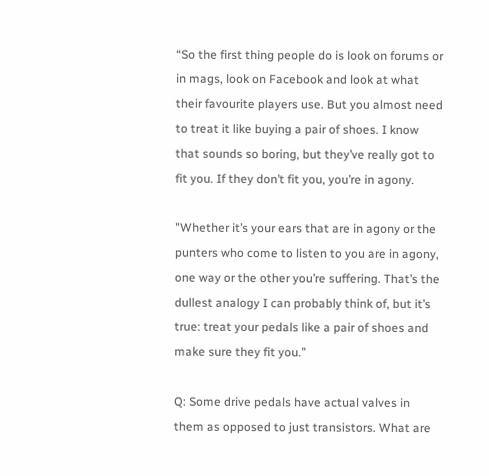“So the first thing people do is look on forums or in mags, look on Facebook and look at what their favourite players use. But you almost need to treat it like buying a pair of shoes. I know that sounds so boring, but they’ve really got to fit you. If they don’t fit you, you’re in agony.

"Whether it’s your ears that are in agony or the punters who come to listen to you are in agony, one way or the other you’re suffering. That’s the dullest analogy I can probably think of, but it’s true: treat your pedals like a pair of shoes and make sure they fit you.”

Q: Some drive pedals have actual valves in them as opposed to just transistors. What are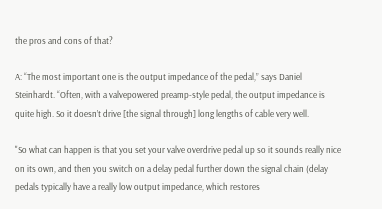the pros and cons of that?

A: “The most important one is the output impedance of the pedal,” says Daniel Steinhardt. “Often, with a valvepowered preamp-style pedal, the output impedance is quite high. So it doesn’t drive [the signal through] long lengths of cable very well.

"So what can happen is that you set your valve overdrive pedal up so it sounds really nice on its own, and then you switch on a delay pedal further down the signal chain (delay pedals typically have a really low output impedance, which restores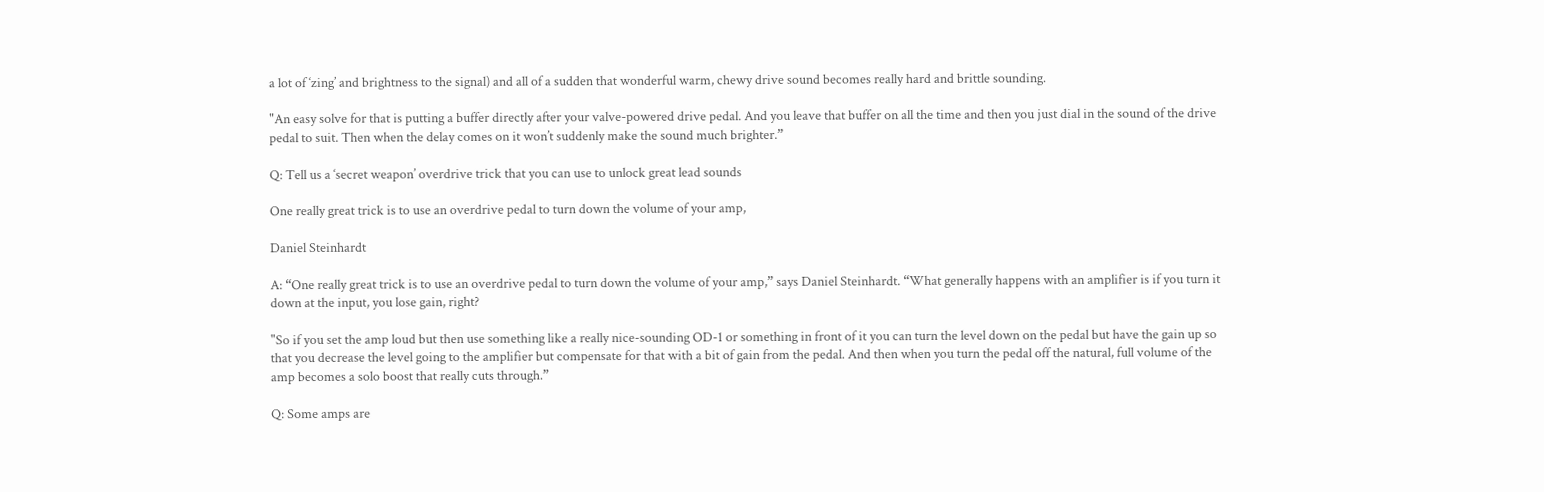a lot of ‘zing’ and brightness to the signal) and all of a sudden that wonderful warm, chewy drive sound becomes really hard and brittle sounding.

"An easy solve for that is putting a buffer directly after your valve-powered drive pedal. And you leave that buffer on all the time and then you just dial in the sound of the drive pedal to suit. Then when the delay comes on it won’t suddenly make the sound much brighter.”

Q: Tell us a ‘secret weapon’ overdrive trick that you can use to unlock great lead sounds

One really great trick is to use an overdrive pedal to turn down the volume of your amp,

Daniel Steinhardt

A: “One really great trick is to use an overdrive pedal to turn down the volume of your amp,” says Daniel Steinhardt. “What generally happens with an amplifier is if you turn it down at the input, you lose gain, right?

"So if you set the amp loud but then use something like a really nice-sounding OD-1 or something in front of it you can turn the level down on the pedal but have the gain up so that you decrease the level going to the amplifier but compensate for that with a bit of gain from the pedal. And then when you turn the pedal off the natural, full volume of the amp becomes a solo boost that really cuts through.”

Q: Some amps are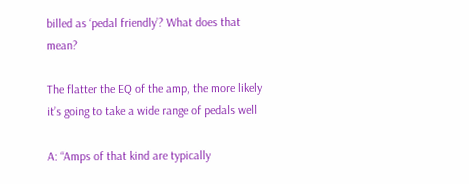billed as ‘pedal friendly’? What does that mean?

The flatter the EQ of the amp, the more likely it’s going to take a wide range of pedals well

A: “Amps of that kind are typically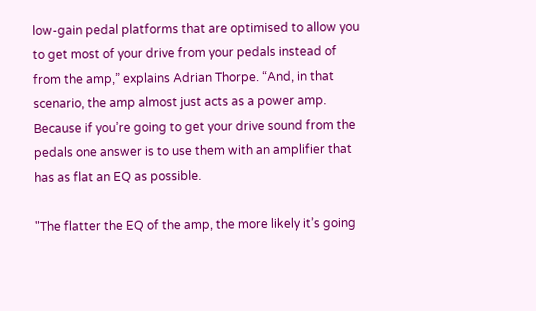low-gain pedal platforms that are optimised to allow you to get most of your drive from your pedals instead of from the amp,” explains Adrian Thorpe. “And, in that scenario, the amp almost just acts as a power amp. Because if you’re going to get your drive sound from the pedals one answer is to use them with an amplifier that has as flat an EQ as possible.

"The flatter the EQ of the amp, the more likely it’s going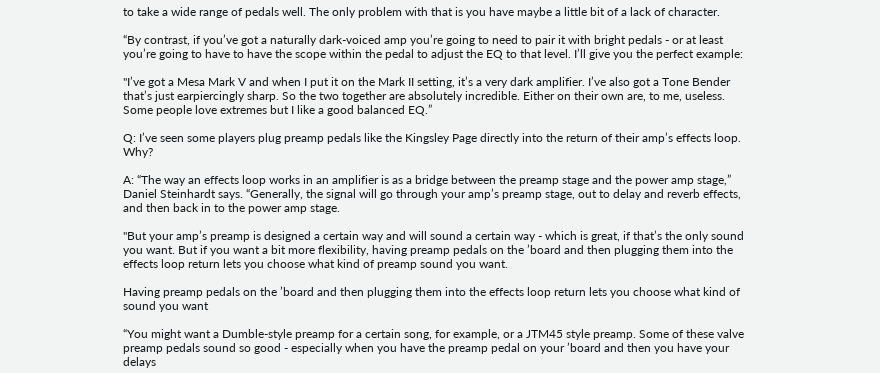to take a wide range of pedals well. The only problem with that is you have maybe a little bit of a lack of character.

“By contrast, if you’ve got a naturally dark-voiced amp you’re going to need to pair it with bright pedals - or at least you’re going to have to have the scope within the pedal to adjust the EQ to that level. I’ll give you the perfect example:

"I’ve got a Mesa Mark V and when I put it on the Mark II setting, it’s a very dark amplifier. I’ve also got a Tone Bender that’s just earpiercingly sharp. So the two together are absolutely incredible. Either on their own are, to me, useless. Some people love extremes but I like a good balanced EQ.”

Q: I’ve seen some players plug preamp pedals like the Kingsley Page directly into the return of their amp’s effects loop. Why?

A: “The way an effects loop works in an amplifier is as a bridge between the preamp stage and the power amp stage,” Daniel Steinhardt says. “Generally, the signal will go through your amp’s preamp stage, out to delay and reverb effects, and then back in to the power amp stage.

"But your amp’s preamp is designed a certain way and will sound a certain way - which is great, if that’s the only sound you want. But if you want a bit more flexibility, having preamp pedals on the ’board and then plugging them into the effects loop return lets you choose what kind of preamp sound you want.

Having preamp pedals on the ’board and then plugging them into the effects loop return lets you choose what kind of sound you want

“You might want a Dumble-style preamp for a certain song, for example, or a JTM45 style preamp. Some of these valve preamp pedals sound so good - especially when you have the preamp pedal on your ’board and then you have your delays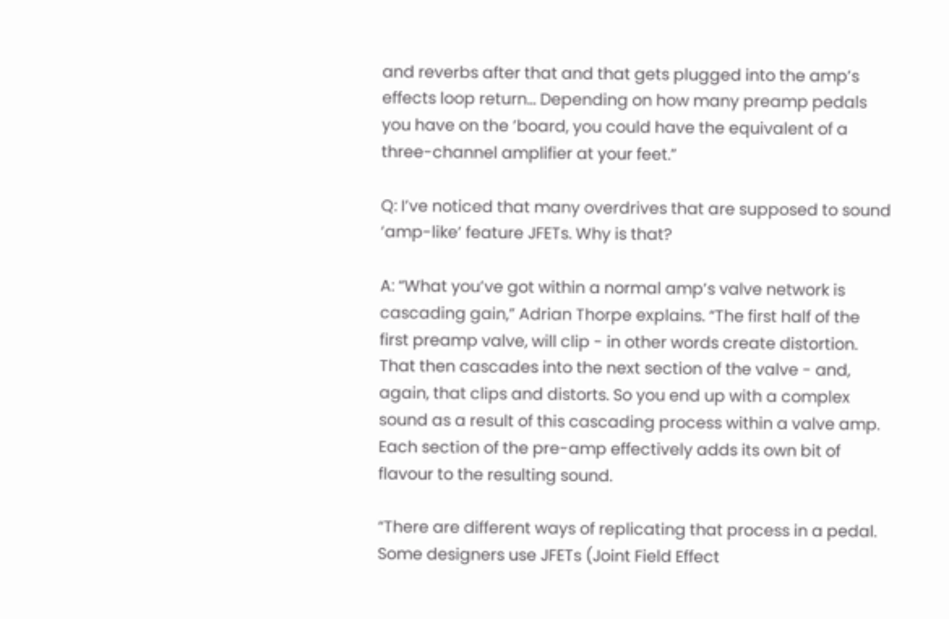and reverbs after that and that gets plugged into the amp’s effects loop return… Depending on how many preamp pedals you have on the ’board, you could have the equivalent of a three-channel amplifier at your feet.”

Q: I’ve noticed that many overdrives that are supposed to sound ‘amp-like’ feature JFETs. Why is that?

A: “What you’ve got within a normal amp’s valve network is cascading gain,” Adrian Thorpe explains. “The first half of the first preamp valve, will clip - in other words create distortion. That then cascades into the next section of the valve - and, again, that clips and distorts. So you end up with a complex sound as a result of this cascading process within a valve amp. Each section of the pre-amp effectively adds its own bit of flavour to the resulting sound.

“There are different ways of replicating that process in a pedal. Some designers use JFETs (Joint Field Effect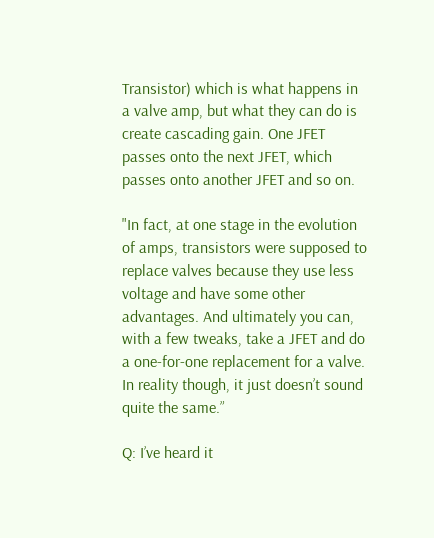Transistor) which is what happens in a valve amp, but what they can do is create cascading gain. One JFET passes onto the next JFET, which passes onto another JFET and so on.

"In fact, at one stage in the evolution of amps, transistors were supposed to replace valves because they use less voltage and have some other advantages. And ultimately you can, with a few tweaks, take a JFET and do a one-for-one replacement for a valve. In reality though, it just doesn’t sound quite the same.”

Q: I’ve heard it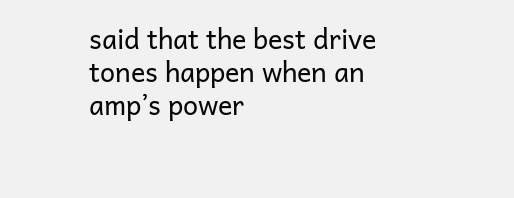said that the best drive tones happen when an amp’s power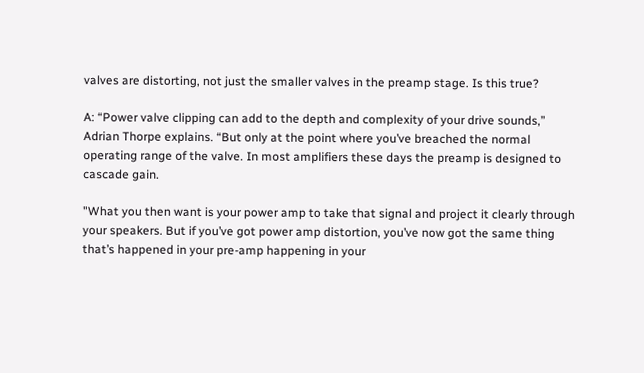valves are distorting, not just the smaller valves in the preamp stage. Is this true?

A: “Power valve clipping can add to the depth and complexity of your drive sounds,” Adrian Thorpe explains. “But only at the point where you’ve breached the normal operating range of the valve. In most amplifiers these days the preamp is designed to cascade gain.

"What you then want is your power amp to take that signal and project it clearly through your speakers. But if you’ve got power amp distortion, you’ve now got the same thing that’s happened in your pre-amp happening in your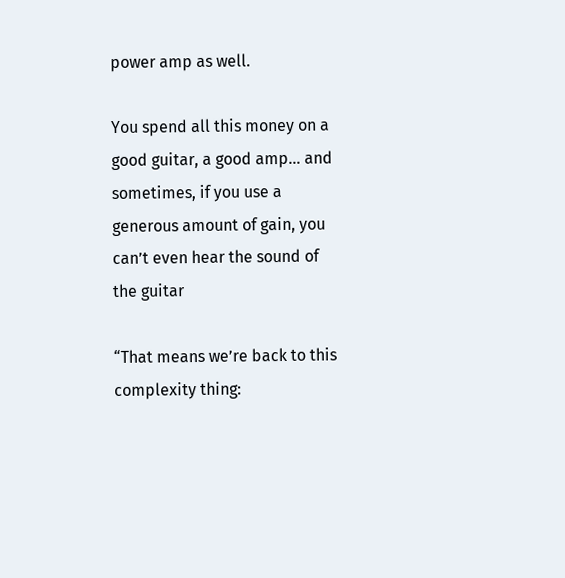power amp as well.

You spend all this money on a good guitar, a good amp… and sometimes, if you use a generous amount of gain, you can’t even hear the sound of the guitar

“That means we’re back to this complexity thing: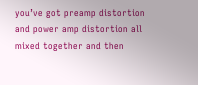you’ve got preamp distortion and power amp distortion all mixed together and then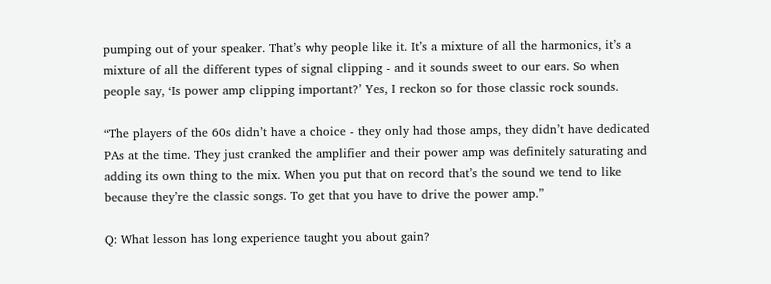pumping out of your speaker. That’s why people like it. It’s a mixture of all the harmonics, it’s a mixture of all the different types of signal clipping - and it sounds sweet to our ears. So when people say, ‘Is power amp clipping important?’ Yes, I reckon so for those classic rock sounds.

“The players of the 60s didn’t have a choice - they only had those amps, they didn’t have dedicated PAs at the time. They just cranked the amplifier and their power amp was definitely saturating and adding its own thing to the mix. When you put that on record that’s the sound we tend to like because they’re the classic songs. To get that you have to drive the power amp.”

Q: What lesson has long experience taught you about gain?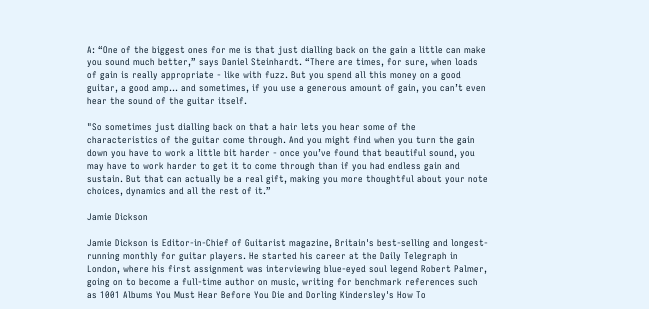A: “One of the biggest ones for me is that just dialling back on the gain a little can make you sound much better,” says Daniel Steinhardt. “There are times, for sure, when loads of gain is really appropriate - like with fuzz. But you spend all this money on a good guitar, a good amp… and sometimes, if you use a generous amount of gain, you can’t even hear the sound of the guitar itself.

"So sometimes just dialling back on that a hair lets you hear some of the characteristics of the guitar come through. And you might find when you turn the gain down you have to work a little bit harder - once you’ve found that beautiful sound, you may have to work harder to get it to come through than if you had endless gain and sustain. But that can actually be a real gift, making you more thoughtful about your note choices, dynamics and all the rest of it.”

Jamie Dickson

Jamie Dickson is Editor-in-Chief of Guitarist magazine, Britain's best-selling and longest-running monthly for guitar players. He started his career at the Daily Telegraph in London, where his first assignment was interviewing blue-eyed soul legend Robert Palmer, going on to become a full-time author on music, writing for benchmark references such as 1001 Albums You Must Hear Before You Die and Dorling Kindersley's How To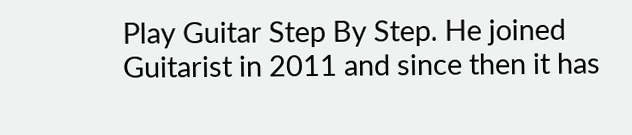Play Guitar Step By Step. He joined Guitarist in 2011 and since then it has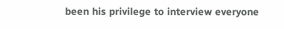been his privilege to interview everyone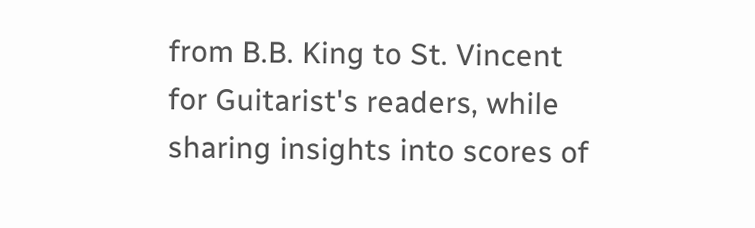from B.B. King to St. Vincent for Guitarist's readers, while sharing insights into scores of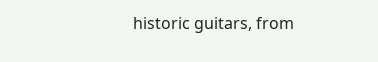historic guitars, from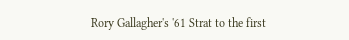Rory Gallagher's '61 Strat to the first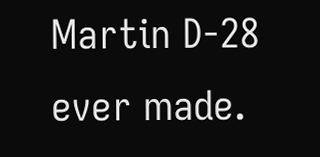Martin D-28 ever made.